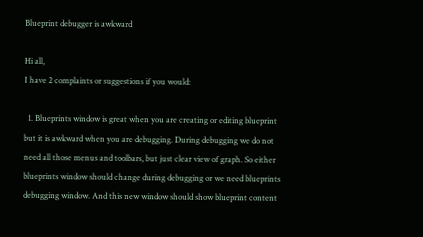Blueprint debugger is awkward

Hi all,
I have 2 complaints or suggestions if you would:

  1. Blueprints window is great when you are creating or editing blueprint but it is awkward when you are debugging. During debugging we do not need all those menus and toolbars, but just clear view of graph. So either blueprints window should change during debugging or we need blueprints debugging window. And this new window should show blueprint content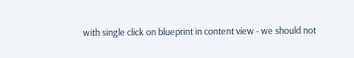with single click on blueprint in content view - we should not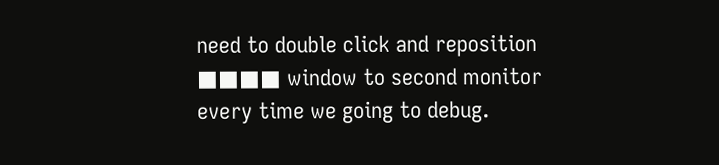need to double click and reposition ■■■■ window to second monitor every time we going to debug.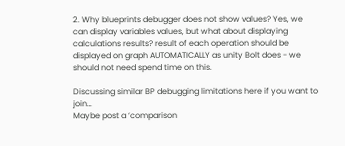2. Why blueprints debugger does not show values? Yes, we can display variables values, but what about displaying calculations results? result of each operation should be displayed on graph AUTOMATICALLY as unity Bolt does - we should not need spend time on this.

Discussing similar BP debugging limitations here if you want to join…
Maybe post a ‘comparison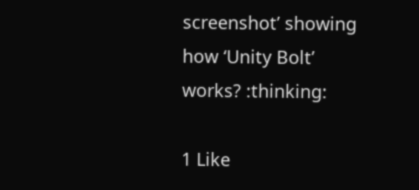screenshot’ showing how ‘Unity Bolt’ works? :thinking:

1 Like